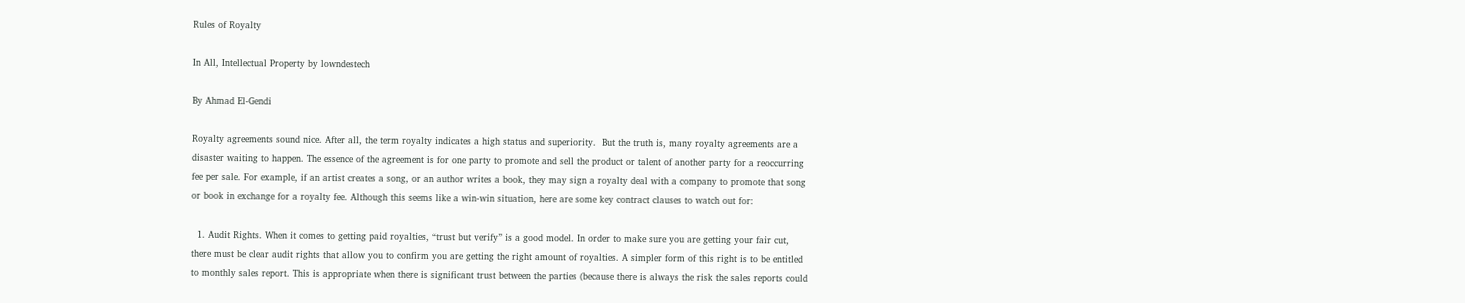Rules of Royalty

In All, Intellectual Property by lowndestech

By Ahmad El-Gendi

Royalty agreements sound nice. After all, the term royalty indicates a high status and superiority.  But the truth is, many royalty agreements are a disaster waiting to happen. The essence of the agreement is for one party to promote and sell the product or talent of another party for a reoccurring fee per sale. For example, if an artist creates a song, or an author writes a book, they may sign a royalty deal with a company to promote that song or book in exchange for a royalty fee. Although this seems like a win-win situation, here are some key contract clauses to watch out for:

  1. Audit Rights. When it comes to getting paid royalties, “trust but verify” is a good model. In order to make sure you are getting your fair cut, there must be clear audit rights that allow you to confirm you are getting the right amount of royalties. A simpler form of this right is to be entitled to monthly sales report. This is appropriate when there is significant trust between the parties (because there is always the risk the sales reports could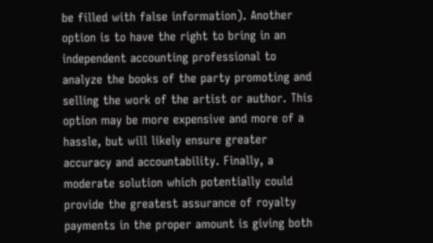be filled with false information). Another option is to have the right to bring in an independent accounting professional to analyze the books of the party promoting and selling the work of the artist or author. This option may be more expensive and more of a hassle, but will likely ensure greater accuracy and accountability. Finally, a moderate solution which potentially could provide the greatest assurance of royalty payments in the proper amount is giving both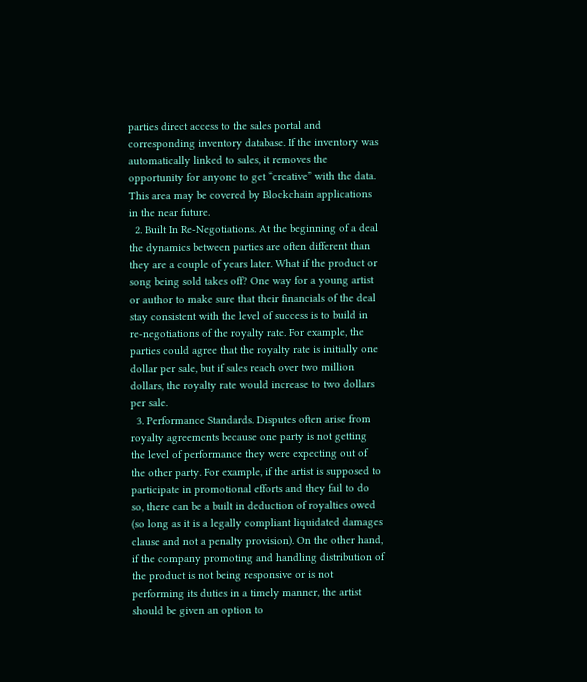parties direct access to the sales portal and corresponding inventory database. If the inventory was automatically linked to sales, it removes the opportunity for anyone to get “creative” with the data. This area may be covered by Blockchain applications in the near future.
  2. Built In Re-Negotiations. At the beginning of a deal the dynamics between parties are often different than they are a couple of years later. What if the product or song being sold takes off? One way for a young artist or author to make sure that their financials of the deal stay consistent with the level of success is to build in re-negotiations of the royalty rate. For example, the parties could agree that the royalty rate is initially one dollar per sale, but if sales reach over two million dollars, the royalty rate would increase to two dollars per sale.
  3. Performance Standards. Disputes often arise from royalty agreements because one party is not getting the level of performance they were expecting out of the other party. For example, if the artist is supposed to participate in promotional efforts and they fail to do so, there can be a built in deduction of royalties owed (so long as it is a legally compliant liquidated damages clause and not a penalty provision). On the other hand, if the company promoting and handling distribution of the product is not being responsive or is not performing its duties in a timely manner, the artist should be given an option to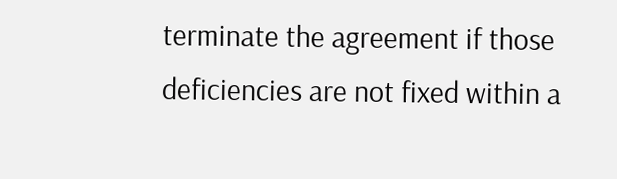terminate the agreement if those deficiencies are not fixed within a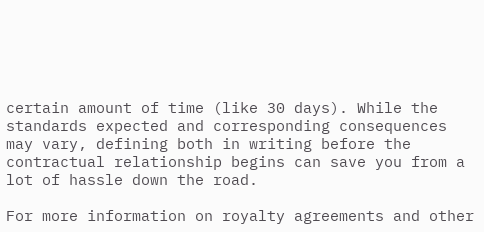certain amount of time (like 30 days). While the standards expected and corresponding consequences may vary, defining both in writing before the contractual relationship begins can save you from a lot of hassle down the road.

For more information on royalty agreements and other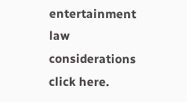entertainment law considerations click here.